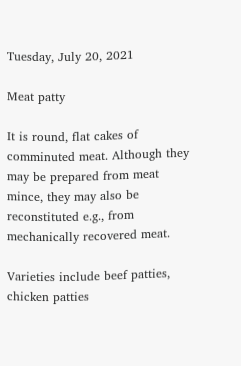Tuesday, July 20, 2021

Meat patty

It is round, flat cakes of comminuted meat. Although they may be prepared from meat mince, they may also be reconstituted e.g., from mechanically recovered meat.

Varieties include beef patties, chicken patties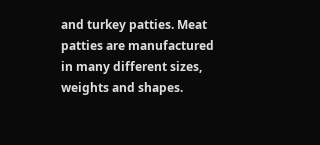and turkey patties. Meat patties are manufactured in many different sizes, weights and shapes.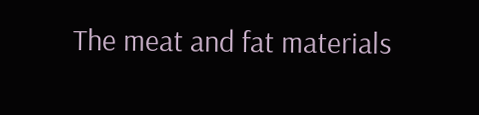The meat and fat materials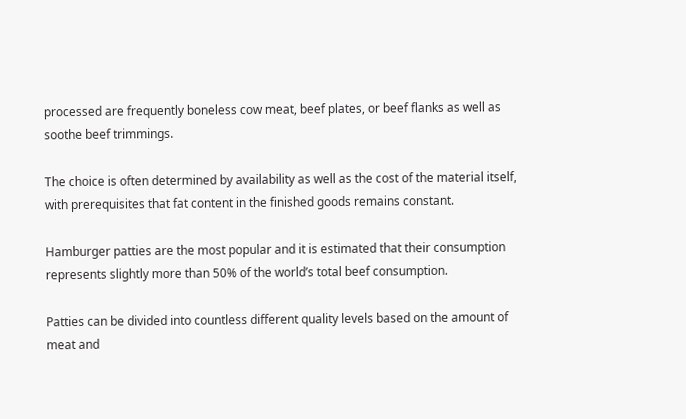processed are frequently boneless cow meat, beef plates, or beef flanks as well as soothe beef trimmings.

The choice is often determined by availability as well as the cost of the material itself, with prerequisites that fat content in the finished goods remains constant.

Hamburger patties are the most popular and it is estimated that their consumption represents slightly more than 50% of the world’s total beef consumption.

Patties can be divided into countless different quality levels based on the amount of meat and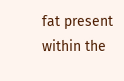fat present within the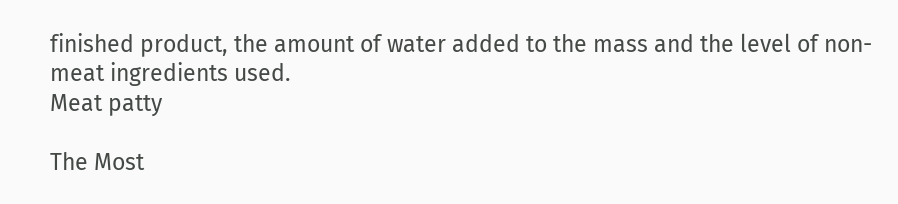finished product, the amount of water added to the mass and the level of non-meat ingredients used.
Meat patty

The Most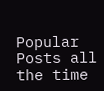Popular Posts all the time